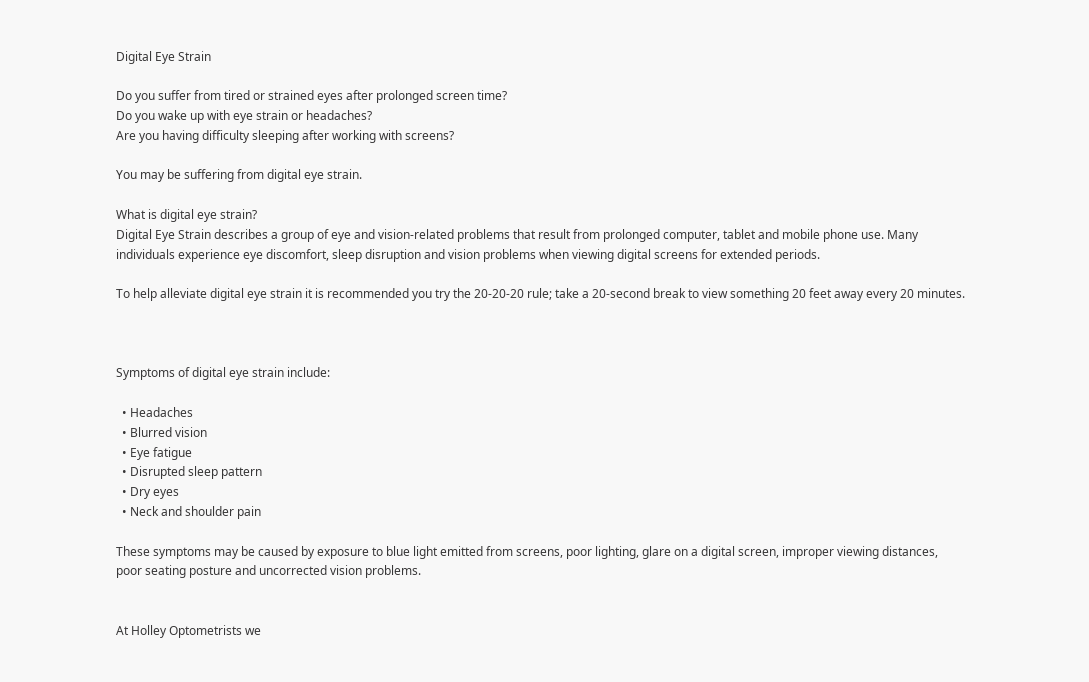Digital Eye Strain

Do you suffer from tired or strained eyes after prolonged screen time?
Do you wake up with eye strain or headaches?
Are you having difficulty sleeping after working with screens?

You may be suffering from digital eye strain.

What is digital eye strain?
Digital Eye Strain describes a group of eye and vision-related problems that result from prolonged computer, tablet and mobile phone use. Many individuals experience eye discomfort, sleep disruption and vision problems when viewing digital screens for extended periods.

To help alleviate digital eye strain it is recommended you try the 20-20-20 rule; take a 20-second break to view something 20 feet away every 20 minutes.



Symptoms of digital eye strain include:

  • Headaches
  • Blurred vision
  • Eye fatigue
  • Disrupted sleep pattern
  • Dry eyes
  • Neck and shoulder pain

These symptoms may be caused by exposure to blue light emitted from screens, poor lighting, glare on a digital screen, improper viewing distances, poor seating posture and uncorrected vision problems.


At Holley Optometrists we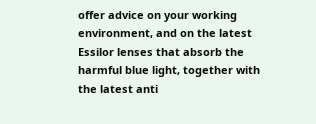offer advice on your working environment, and on the latest Essilor lenses that absorb the harmful blue light, together with the latest anti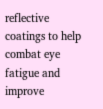reflective coatings to help combat eye fatigue and improve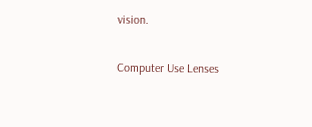vision.

Computer Use Lenses